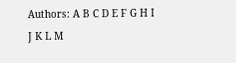Authors: A B C D E F G H I J K L M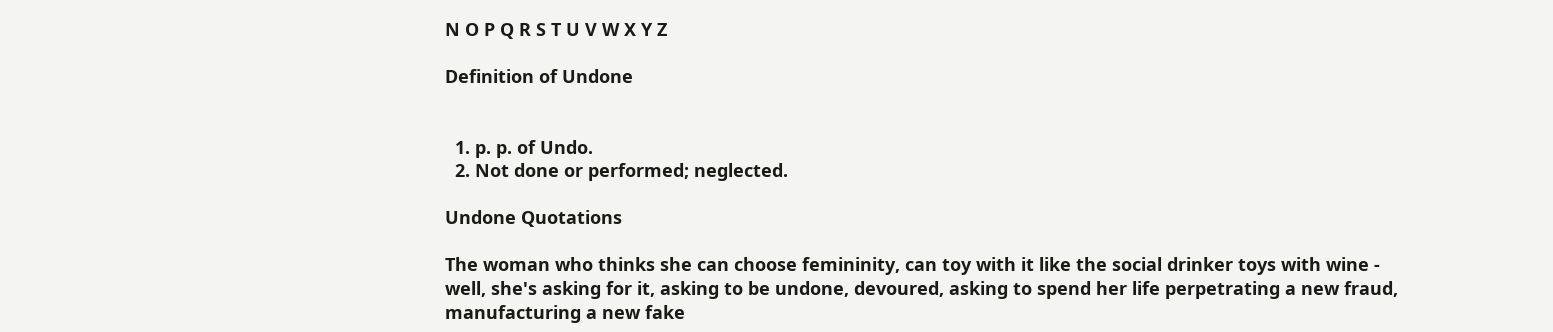N O P Q R S T U V W X Y Z

Definition of Undone


  1. p. p. of Undo.
  2. Not done or performed; neglected.

Undone Quotations

The woman who thinks she can choose femininity, can toy with it like the social drinker toys with wine - well, she's asking for it, asking to be undone, devoured, asking to spend her life perpetrating a new fraud, manufacturing a new fake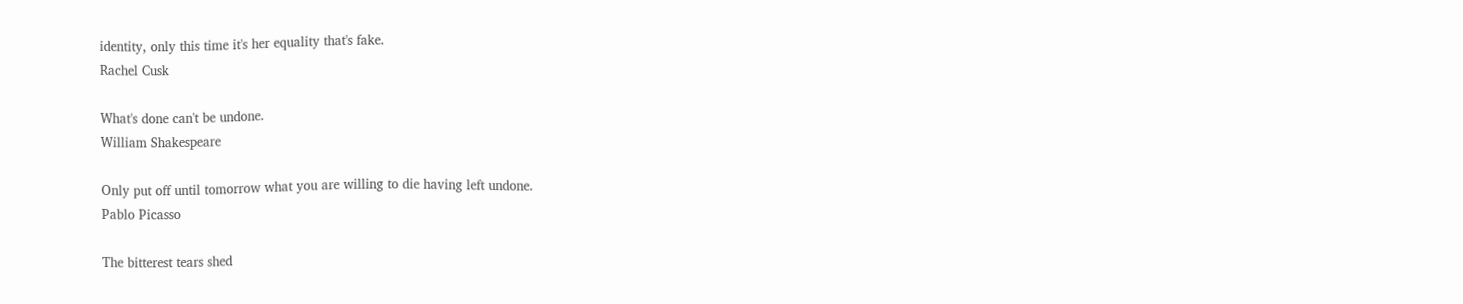identity, only this time it's her equality that's fake.
Rachel Cusk

What's done can't be undone.
William Shakespeare

Only put off until tomorrow what you are willing to die having left undone.
Pablo Picasso

The bitterest tears shed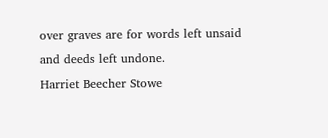over graves are for words left unsaid and deeds left undone.
Harriet Beecher Stowe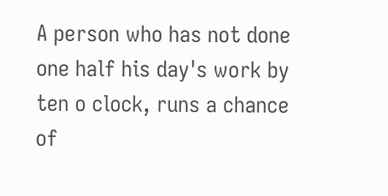A person who has not done one half his day's work by ten o clock, runs a chance of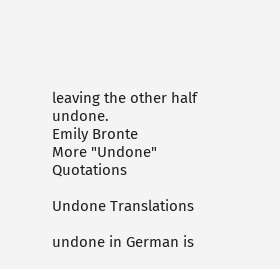leaving the other half undone.
Emily Bronte
More "Undone" Quotations

Undone Translations

undone in German is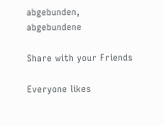abgebunden, abgebundene

Share with your Friends

Everyone likes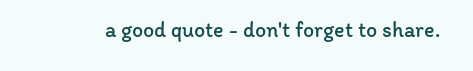a good quote - don't forget to share.